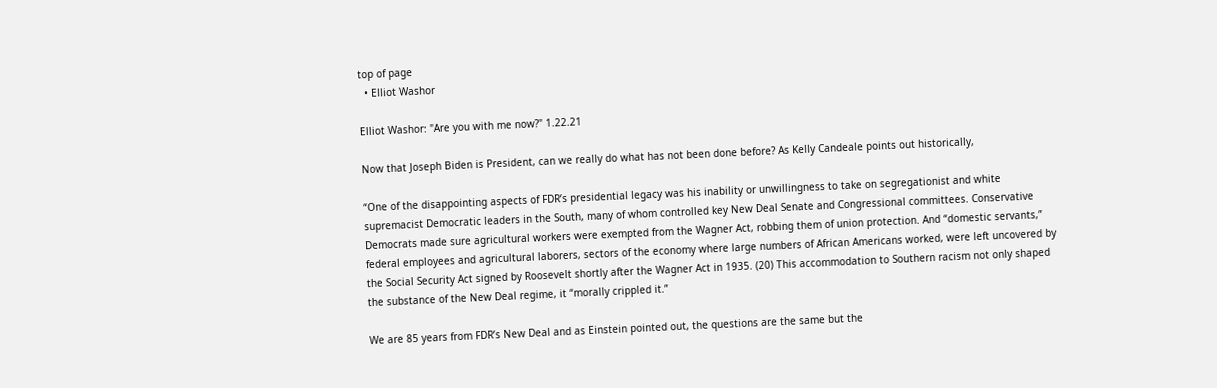top of page
  • Elliot Washor

Elliot Washor: "Are you with me now?" 1.22.21

Now that Joseph Biden is President, can we really do what has not been done before? As Kelly Candeale points out historically,

“One of the disappointing aspects of FDR’s presidential legacy was his inability or unwillingness to take on segregationist and white supremacist Democratic leaders in the South, many of whom controlled key New Deal Senate and Congressional committees. Conservative Democrats made sure agricultural workers were exempted from the Wagner Act, robbing them of union protection. And “domestic servants,” federal employees and agricultural laborers, sectors of the economy where large numbers of African Americans worked, were left uncovered by the Social Security Act signed by Roosevelt shortly after the Wagner Act in 1935. (20) This accommodation to Southern racism not only shaped the substance of the New Deal regime, it “morally crippled it.”

We are 85 years from FDR’s New Deal and as Einstein pointed out, the questions are the same but the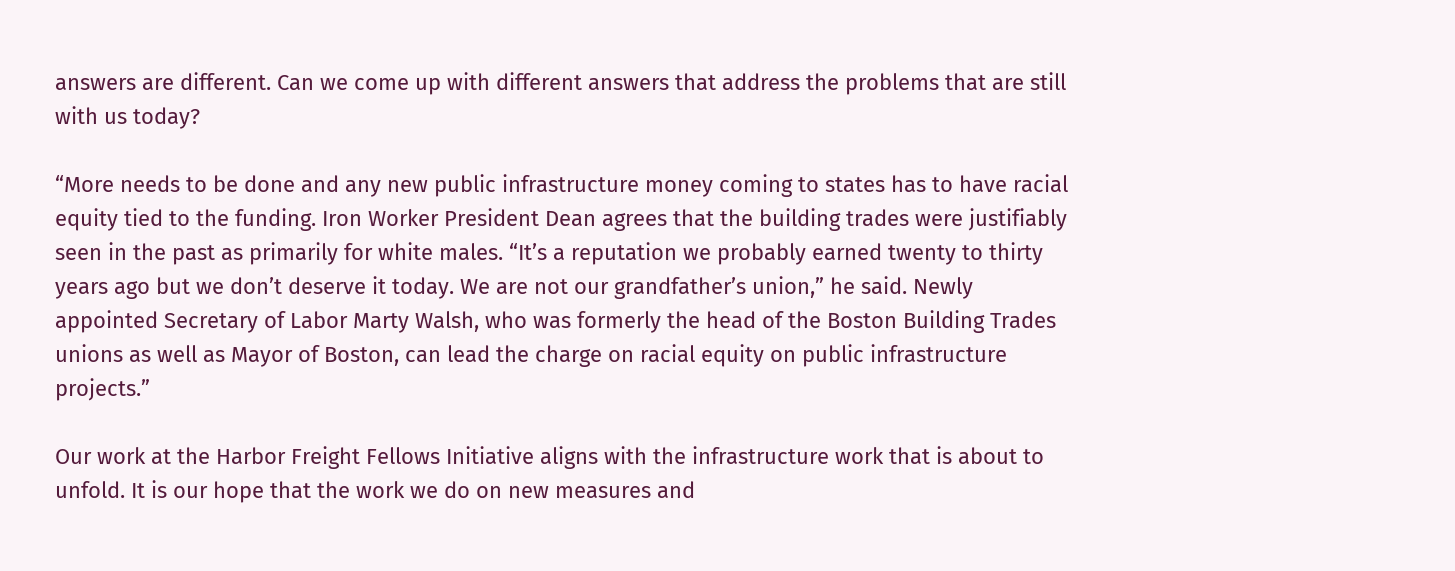answers are different. Can we come up with different answers that address the problems that are still with us today?

“More needs to be done and any new public infrastructure money coming to states has to have racial equity tied to the funding. Iron Worker President Dean agrees that the building trades were justifiably seen in the past as primarily for white males. “It’s a reputation we probably earned twenty to thirty years ago but we don’t deserve it today. We are not our grandfather’s union,” he said. Newly appointed Secretary of Labor Marty Walsh, who was formerly the head of the Boston Building Trades unions as well as Mayor of Boston, can lead the charge on racial equity on public infrastructure projects.”

Our work at the Harbor Freight Fellows Initiative aligns with the infrastructure work that is about to unfold. It is our hope that the work we do on new measures and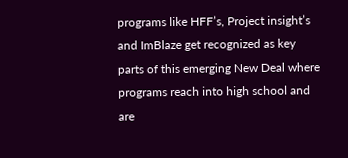programs like HFF’s, Project insight’s and ImBlaze get recognized as key parts of this emerging New Deal where programs reach into high school and are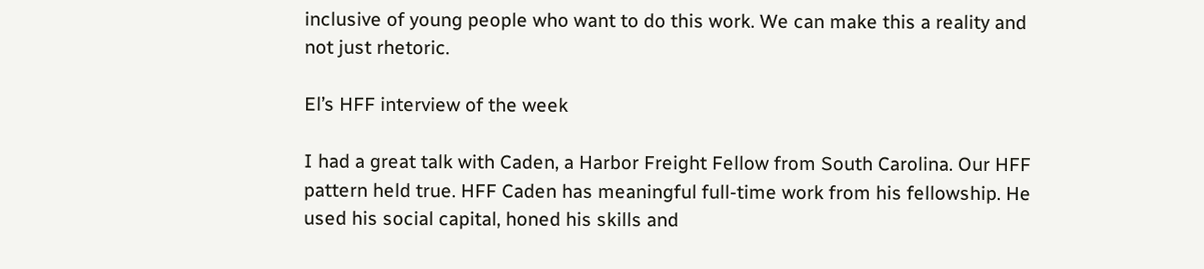inclusive of young people who want to do this work. We can make this a reality and not just rhetoric.

El’s HFF interview of the week

I had a great talk with Caden, a Harbor Freight Fellow from South Carolina. Our HFF pattern held true. HFF Caden has meaningful full-time work from his fellowship. He used his social capital, honed his skills and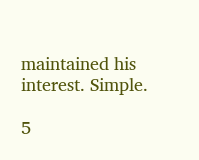maintained his interest. Simple.

5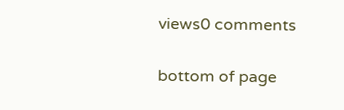views0 comments


bottom of page